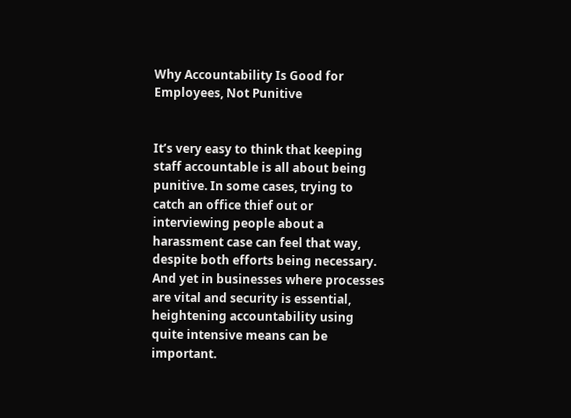Why Accountability Is Good for Employees, Not Punitive


It’s very easy to think that keeping staff accountable is all about being punitive. In some cases, trying to catch an office thief out or interviewing people about a harassment case can feel that way, despite both efforts being necessary. And yet in businesses where processes are vital and security is essential, heightening accountability using quite intensive means can be important.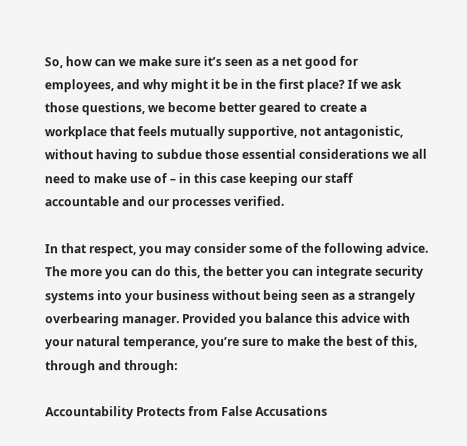So, how can we make sure it’s seen as a net good for employees, and why might it be in the first place? If we ask those questions, we become better geared to create a workplace that feels mutually supportive, not antagonistic, without having to subdue those essential considerations we all need to make use of – in this case keeping our staff accountable and our processes verified.

In that respect, you may consider some of the following advice. The more you can do this, the better you can integrate security systems into your business without being seen as a strangely overbearing manager. Provided you balance this advice with your natural temperance, you’re sure to make the best of this, through and through:

Accountability Protects from False Accusations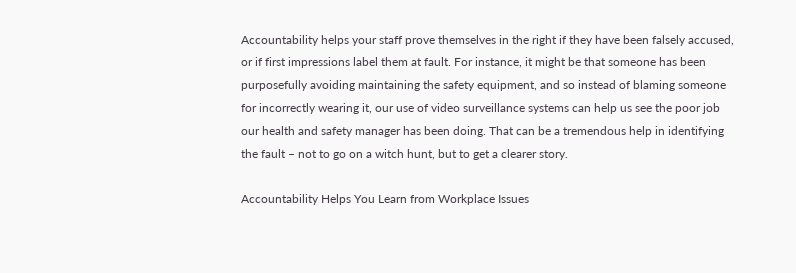Accountability helps your staff prove themselves in the right if they have been falsely accused, or if first impressions label them at fault. For instance, it might be that someone has been purposefully avoiding maintaining the safety equipment, and so instead of blaming someone for incorrectly wearing it, our use of video surveillance systems can help us see the poor job our health and safety manager has been doing. That can be a tremendous help in identifying the fault – not to go on a witch hunt, but to get a clearer story.

Accountability Helps You Learn from Workplace Issues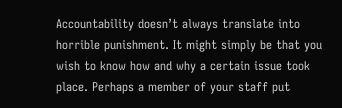Accountability doesn’t always translate into horrible punishment. It might simply be that you wish to know how and why a certain issue took place. Perhaps a member of your staff put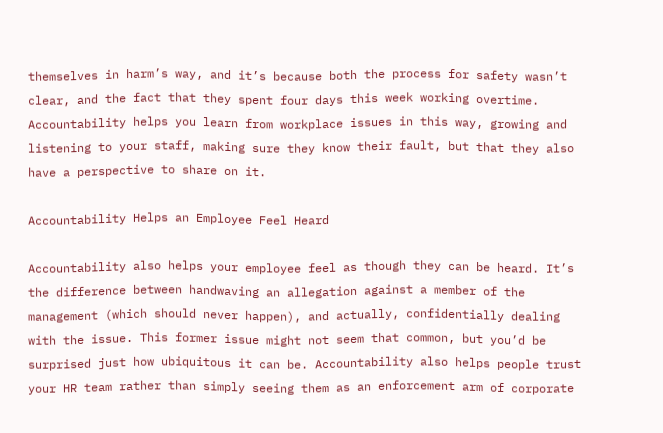themselves in harm’s way, and it’s because both the process for safety wasn’t clear, and the fact that they spent four days this week working overtime. Accountability helps you learn from workplace issues in this way, growing and listening to your staff, making sure they know their fault, but that they also have a perspective to share on it.

Accountability Helps an Employee Feel Heard

Accountability also helps your employee feel as though they can be heard. It’s the difference between handwaving an allegation against a member of the management (which should never happen), and actually, confidentially dealing with the issue. This former issue might not seem that common, but you’d be surprised just how ubiquitous it can be. Accountability also helps people trust your HR team rather than simply seeing them as an enforcement arm of corporate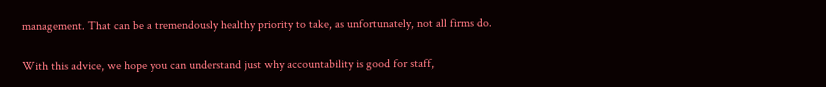management. That can be a tremendously healthy priority to take, as unfortunately, not all firms do.

With this advice, we hope you can understand just why accountability is good for staff,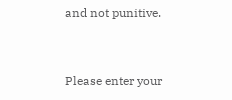and not punitive.


Please enter your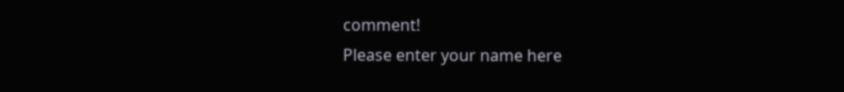comment!
Please enter your name here